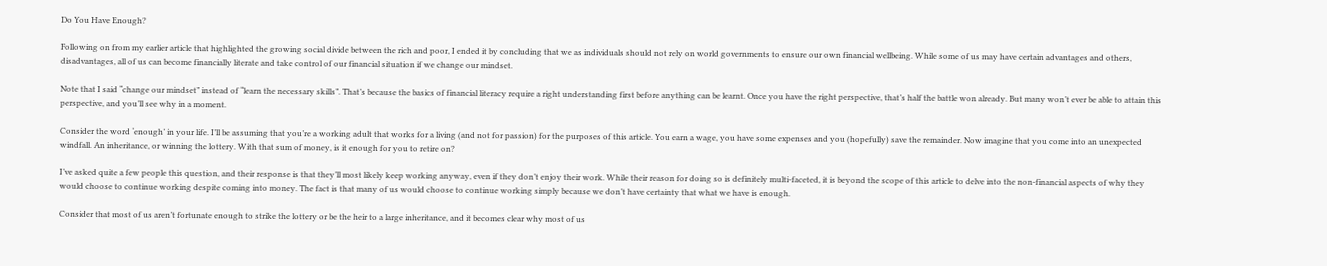Do You Have Enough?

Following on from my earlier article that highlighted the growing social divide between the rich and poor, I ended it by concluding that we as individuals should not rely on world governments to ensure our own financial wellbeing. While some of us may have certain advantages and others, disadvantages, all of us can become financially literate and take control of our financial situation if we change our mindset.

Note that I said “change our mindset” instead of “learn the necessary skills”. That’s because the basics of financial literacy require a right understanding first before anything can be learnt. Once you have the right perspective, that’s half the battle won already. But many won’t ever be able to attain this perspective, and you’ll see why in a moment.

Consider the word ‘enough’ in your life. I’ll be assuming that you’re a working adult that works for a living (and not for passion) for the purposes of this article. You earn a wage, you have some expenses and you (hopefully) save the remainder. Now imagine that you come into an unexpected windfall. An inheritance, or winning the lottery. With that sum of money, is it enough for you to retire on?

I’ve asked quite a few people this question, and their response is that they’ll most likely keep working anyway, even if they don’t enjoy their work. While their reason for doing so is definitely multi-faceted, it is beyond the scope of this article to delve into the non-financial aspects of why they would choose to continue working despite coming into money. The fact is that many of us would choose to continue working simply because we don’t have certainty that what we have is enough.

Consider that most of us aren’t fortunate enough to strike the lottery or be the heir to a large inheritance, and it becomes clear why most of us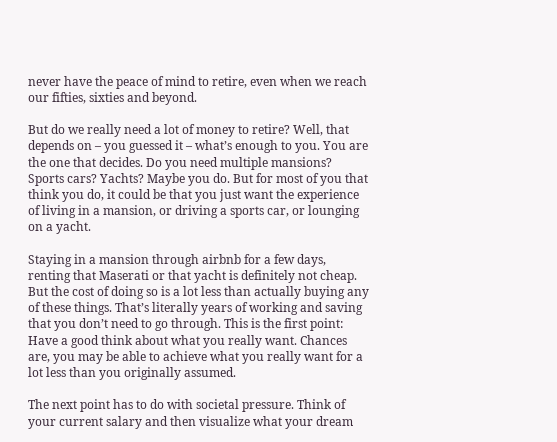never have the peace of mind to retire, even when we reach our fifties, sixties and beyond.

But do we really need a lot of money to retire? Well, that depends on – you guessed it – what’s enough to you. You are the one that decides. Do you need multiple mansions? Sports cars? Yachts? Maybe you do. But for most of you that think you do, it could be that you just want the experience of living in a mansion, or driving a sports car, or lounging on a yacht.

Staying in a mansion through airbnb for a few days, renting that Maserati or that yacht is definitely not cheap. But the cost of doing so is a lot less than actually buying any of these things. That’s literally years of working and saving that you don’t need to go through. This is the first point: Have a good think about what you really want. Chances are, you may be able to achieve what you really want for a lot less than you originally assumed.

The next point has to do with societal pressure. Think of your current salary and then visualize what your dream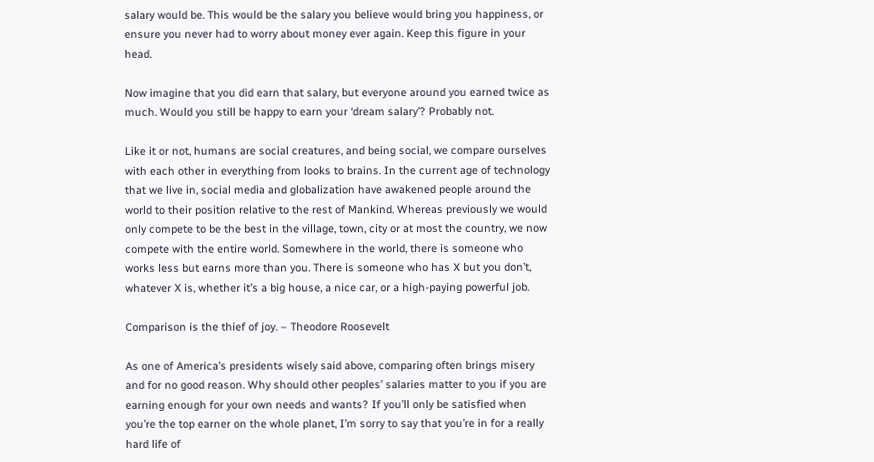salary would be. This would be the salary you believe would bring you happiness, or ensure you never had to worry about money ever again. Keep this figure in your head.

Now imagine that you did earn that salary, but everyone around you earned twice as much. Would you still be happy to earn your ‘dream salary’? Probably not.

Like it or not, humans are social creatures, and being social, we compare ourselves with each other in everything from looks to brains. In the current age of technology that we live in, social media and globalization have awakened people around the world to their position relative to the rest of Mankind. Whereas previously we would only compete to be the best in the village, town, city or at most the country, we now compete with the entire world. Somewhere in the world, there is someone who works less but earns more than you. There is someone who has X but you don’t, whatever X is, whether it’s a big house, a nice car, or a high-paying powerful job.

Comparison is the thief of joy. – Theodore Roosevelt

As one of America’s presidents wisely said above, comparing often brings misery and for no good reason. Why should other peoples’ salaries matter to you if you are earning enough for your own needs and wants? If you’ll only be satisfied when you’re the top earner on the whole planet, I’m sorry to say that you’re in for a really hard life of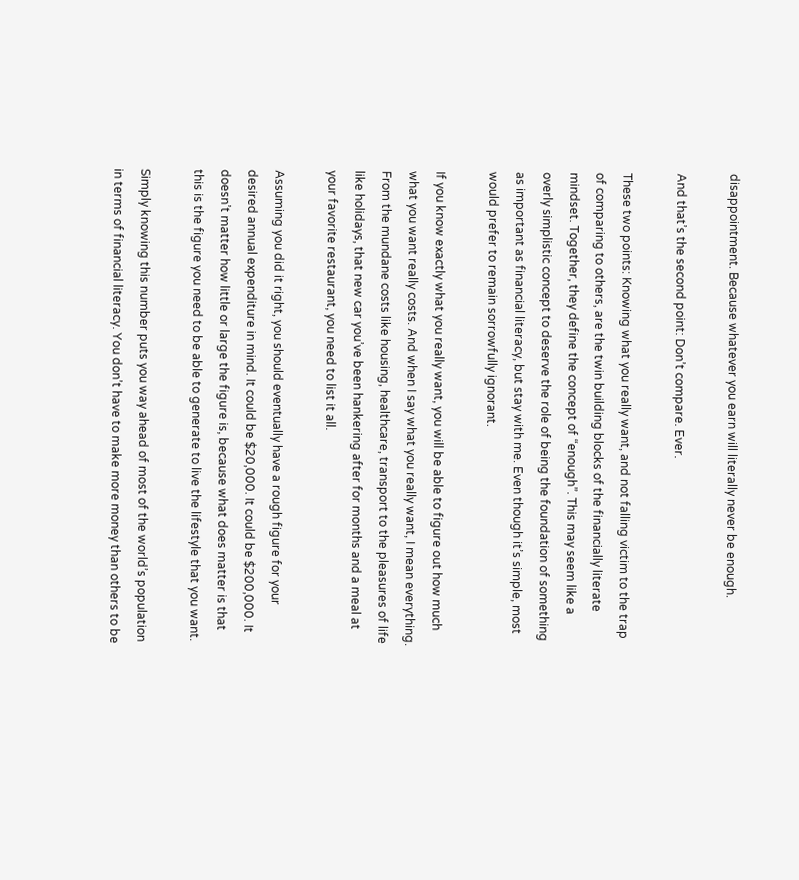disappointment. Because whatever you earn will literally never be enough.

And that’s the second point: Don’t compare. Ever.

These two points: Knowing what you really want, and not falling victim to the trap of comparing to others, are the twin building blocks of the financially literate mindset. Together, they define the concept of “enough”. This may seem like a overly simplistic concept to deserve the role of being the foundation of something as important as financial literacy, but stay with me. Even though it’s simple, most would prefer to remain sorrowfully ignorant.

If you know exactly what you really want, you will be able to figure out how much what you want really costs. And when I say what you really want, I mean everything. From the mundane costs like housing, healthcare, transport to the pleasures of life like holidays, that new car you’ve been hankering after for months and a meal at your favorite restaurant, you need to list it all.

Assuming you did it right, you should eventually have a rough figure for your desired annual expenditure in mind. It could be $20,000. It could be $200,000. It doesn’t matter how little or large the figure is, because what does matter is that this is the figure you need to be able to generate to live the lifestyle that you want.

Simply knowing this number puts you way ahead of most of the world’s population in terms of financial literacy. You don’t have to make more money than others to be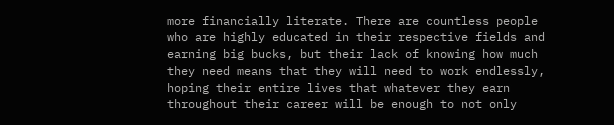more financially literate. There are countless people who are highly educated in their respective fields and earning big bucks, but their lack of knowing how much they need means that they will need to work endlessly, hoping their entire lives that whatever they earn throughout their career will be enough to not only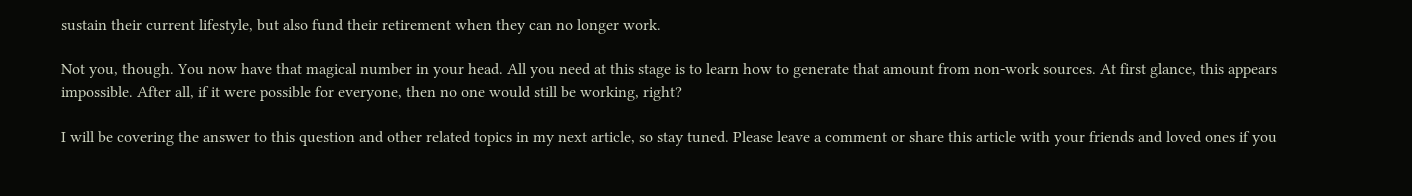sustain their current lifestyle, but also fund their retirement when they can no longer work.

Not you, though. You now have that magical number in your head. All you need at this stage is to learn how to generate that amount from non-work sources. At first glance, this appears impossible. After all, if it were possible for everyone, then no one would still be working, right?

I will be covering the answer to this question and other related topics in my next article, so stay tuned. Please leave a comment or share this article with your friends and loved ones if you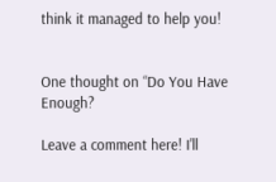think it managed to help you!


One thought on “Do You Have Enough?

Leave a comment here! I'll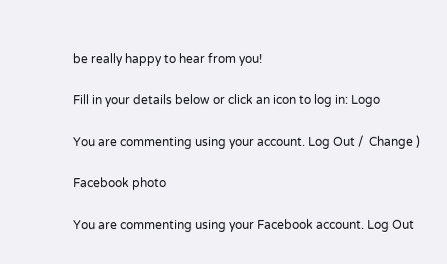be really happy to hear from you!

Fill in your details below or click an icon to log in: Logo

You are commenting using your account. Log Out /  Change )

Facebook photo

You are commenting using your Facebook account. Log Out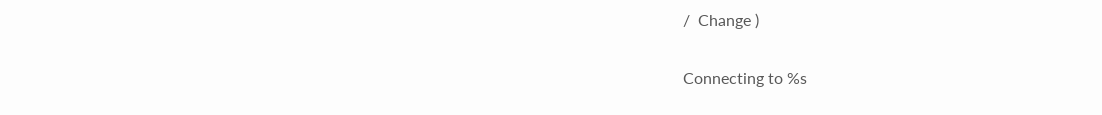/  Change )

Connecting to %s